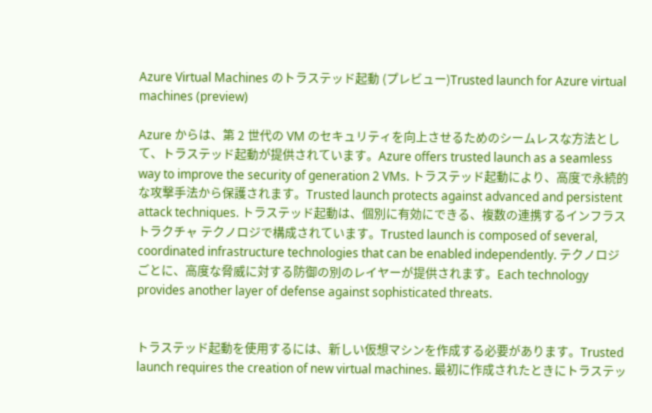Azure Virtual Machines のトラステッド起動 (プレビュー)Trusted launch for Azure virtual machines (preview)

Azure からは、第 2 世代の VM のセキュリティを向上させるためのシームレスな方法として、トラステッド起動が提供されています。Azure offers trusted launch as a seamless way to improve the security of generation 2 VMs. トラステッド起動により、高度で永続的な攻撃手法から保護されます。Trusted launch protects against advanced and persistent attack techniques. トラステッド起動は、個別に有効にできる、複数の連携するインフラストラクチャ テクノロジで構成されています。Trusted launch is composed of several, coordinated infrastructure technologies that can be enabled independently. テクノロジごとに、高度な脅威に対する防御の別のレイヤーが提供されます。Each technology provides another layer of defense against sophisticated threats.


トラステッド起動を使用するには、新しい仮想マシンを作成する必要があります。Trusted launch requires the creation of new virtual machines. 最初に作成されたときにトラステッ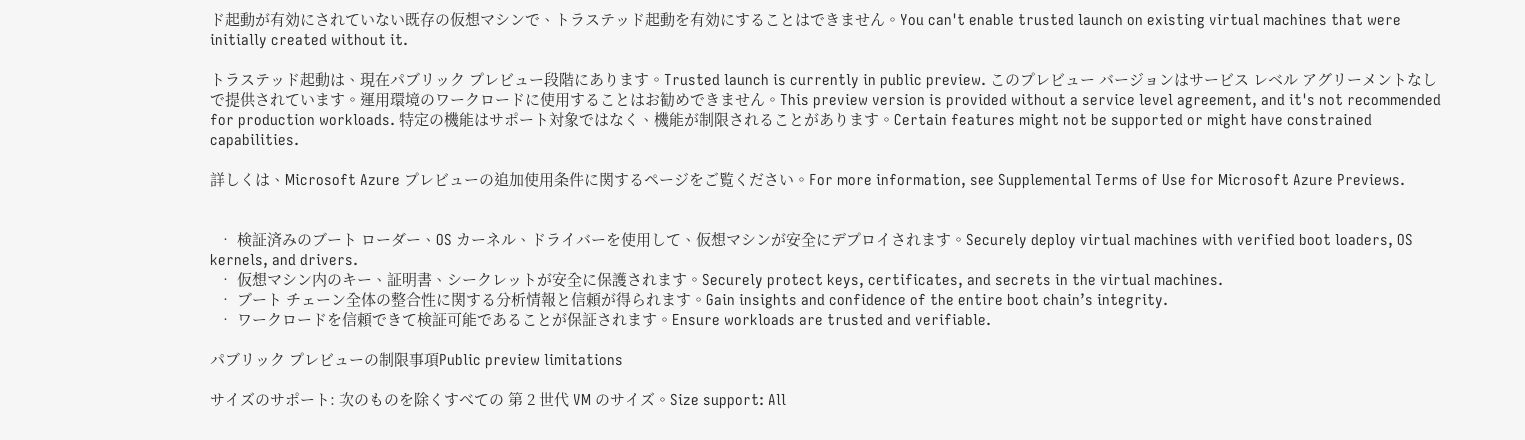ド起動が有効にされていない既存の仮想マシンで、トラステッド起動を有効にすることはできません。You can't enable trusted launch on existing virtual machines that were initially created without it.

トラステッド起動は、現在パブリック プレビュー段階にあります。Trusted launch is currently in public preview. このプレビュー バージョンはサービス レベル アグリーメントなしで提供されています。運用環境のワークロードに使用することはお勧めできません。This preview version is provided without a service level agreement, and it's not recommended for production workloads. 特定の機能はサポート対象ではなく、機能が制限されることがあります。Certain features might not be supported or might have constrained capabilities.

詳しくは、Microsoft Azure プレビューの追加使用条件に関するページをご覧ください。For more information, see Supplemental Terms of Use for Microsoft Azure Previews.


  • 検証済みのブート ローダー、OS カーネル、ドライバーを使用して、仮想マシンが安全にデプロイされます。Securely deploy virtual machines with verified boot loaders, OS kernels, and drivers.
  • 仮想マシン内のキー、証明書、シークレットが安全に保護されます。Securely protect keys, certificates, and secrets in the virtual machines.
  • ブート チェーン全体の整合性に関する分析情報と信頼が得られます。Gain insights and confidence of the entire boot chain’s integrity.
  • ワークロードを信頼できて検証可能であることが保証されます。Ensure workloads are trusted and verifiable.

パブリック プレビューの制限事項Public preview limitations

サイズのサポート: 次のものを除くすべての 第 2 世代 VM のサイズ。Size support: All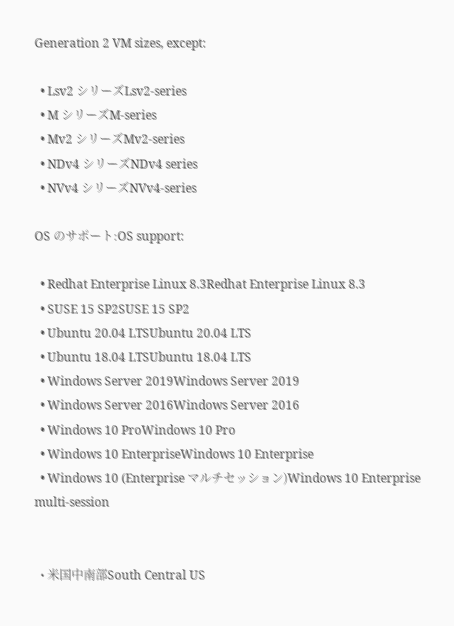Generation 2 VM sizes, except:

  • Lsv2 シリーズLsv2-series
  • M シリーズM-series
  • Mv2 シリーズMv2-series
  • NDv4 シリーズNDv4 series
  • NVv4 シリーズNVv4-series

OS のサポート:OS support:

  • Redhat Enterprise Linux 8.3Redhat Enterprise Linux 8.3
  • SUSE 15 SP2SUSE 15 SP2
  • Ubuntu 20.04 LTSUbuntu 20.04 LTS
  • Ubuntu 18.04 LTSUbuntu 18.04 LTS
  • Windows Server 2019Windows Server 2019
  • Windows Server 2016Windows Server 2016
  • Windows 10 ProWindows 10 Pro
  • Windows 10 EnterpriseWindows 10 Enterprise
  • Windows 10 (Enterprise マルチセッション)Windows 10 Enterprise multi-session


  • 米国中南部South Central US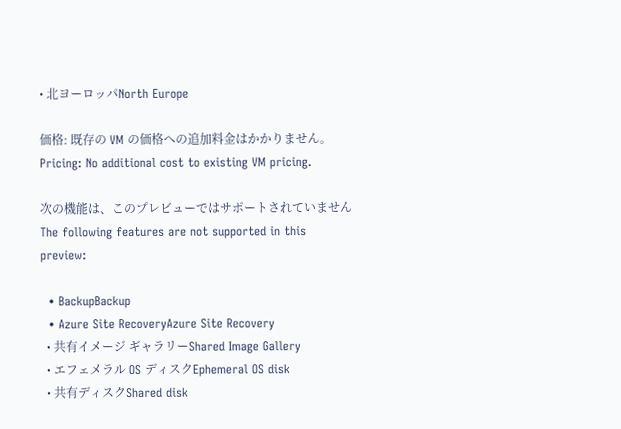• 北ヨーロッパNorth Europe

価格: 既存の VM の価格への追加料金はかかりません。Pricing: No additional cost to existing VM pricing.

次の機能は、このプレビューではサポートされていませんThe following features are not supported in this preview:

  • BackupBackup
  • Azure Site RecoveryAzure Site Recovery
  • 共有イメージ ギャラリーShared Image Gallery
  • エフェメラル OS ディスクEphemeral OS disk
  • 共有ディスクShared disk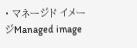• マネージド イメージManaged image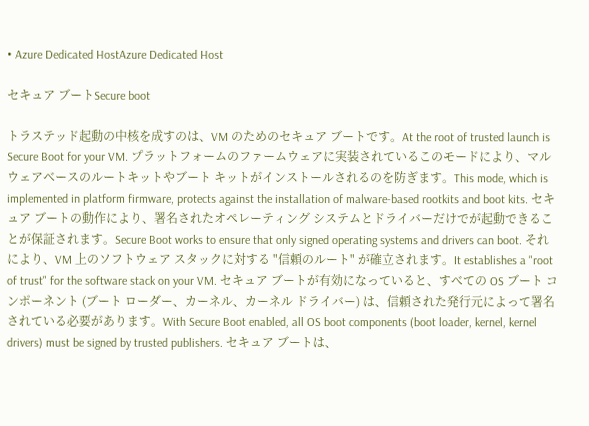• Azure Dedicated HostAzure Dedicated Host

セキュア ブートSecure boot

トラステッド起動の中核を成すのは、VM のためのセキュア ブートです。At the root of trusted launch is Secure Boot for your VM. プラットフォームのファームウェアに実装されているこのモードにより、マルウェアベースのルートキットやブート キットがインストールされるのを防ぎます。This mode, which is implemented in platform firmware, protects against the installation of malware-based rootkits and boot kits. セキュア ブートの動作により、署名されたオペレーティング システムとドライバーだけでが起動できることが保証されます。Secure Boot works to ensure that only signed operating systems and drivers can boot. それにより、VM 上のソフトウェア スタックに対する "信頼のルート" が確立されます。It establishes a "root of trust" for the software stack on your VM. セキュア ブートが有効になっていると、すべての OS ブート コンポーネント (ブート ローダー、カーネル、カーネル ドライバー) は、信頼された発行元によって署名されている必要があります。With Secure Boot enabled, all OS boot components (boot loader, kernel, kernel drivers) must be signed by trusted publishers. セキュア ブートは、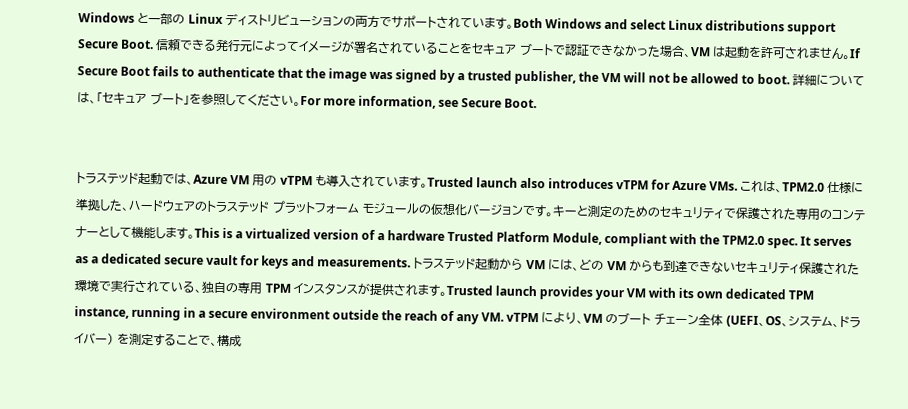Windows と一部の Linux ディストリビューションの両方でサポートされています。Both Windows and select Linux distributions support Secure Boot. 信頼できる発行元によってイメージが署名されていることをセキュア ブートで認証できなかった場合、VM は起動を許可されません。If Secure Boot fails to authenticate that the image was signed by a trusted publisher, the VM will not be allowed to boot. 詳細については、「セキュア ブート」を参照してください。For more information, see Secure Boot.


トラステッド起動では、Azure VM 用の vTPM も導入されています。Trusted launch also introduces vTPM for Azure VMs. これは、TPM2.0 仕様に準拠した、ハードウェアのトラステッド プラットフォーム モジュールの仮想化バージョンです。キーと測定のためのセキュリティで保護された専用のコンテナーとして機能します。This is a virtualized version of a hardware Trusted Platform Module, compliant with the TPM2.0 spec. It serves as a dedicated secure vault for keys and measurements. トラステッド起動から VM には、どの VM からも到達できないセキュリティ保護された環境で実行されている、独自の専用 TPM インスタンスが提供されます。Trusted launch provides your VM with its own dedicated TPM instance, running in a secure environment outside the reach of any VM. vTPM により、VM のブート チェーン全体 (UEFI、OS、システム、ドライバー) を測定することで、構成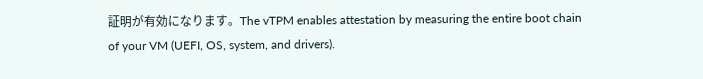証明が有効になります。The vTPM enables attestation by measuring the entire boot chain of your VM (UEFI, OS, system, and drivers).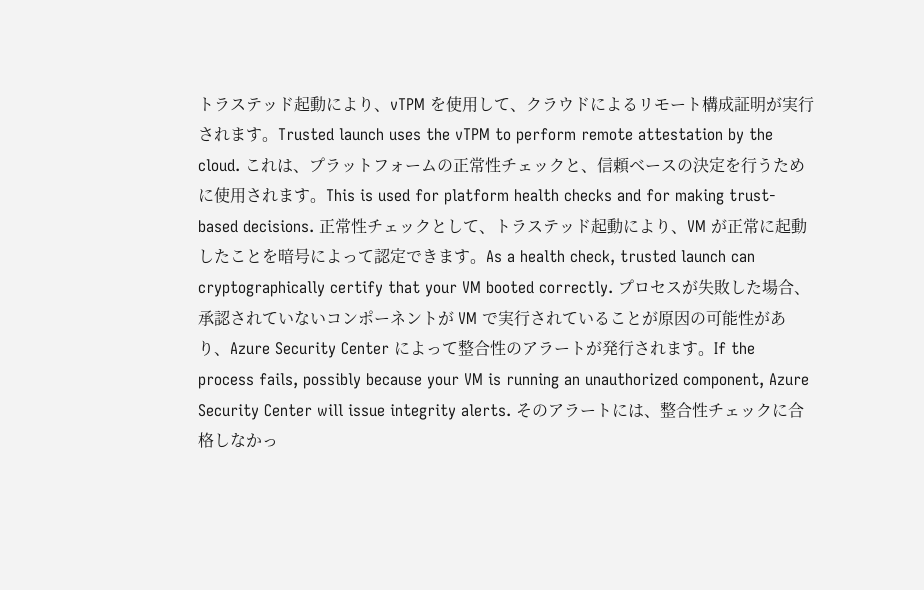トラステッド起動により、vTPM を使用して、クラウドによるリモート構成証明が実行されます。Trusted launch uses the vTPM to perform remote attestation by the cloud. これは、プラットフォームの正常性チェックと、信頼ベースの決定を行うために使用されます。This is used for platform health checks and for making trust-based decisions. 正常性チェックとして、トラステッド起動により、VM が正常に起動したことを暗号によって認定できます。As a health check, trusted launch can cryptographically certify that your VM booted correctly. プロセスが失敗した場合、承認されていないコンポーネントが VM で実行されていることが原因の可能性があり、Azure Security Center によって整合性のアラートが発行されます。If the process fails, possibly because your VM is running an unauthorized component, Azure Security Center will issue integrity alerts. そのアラートには、整合性チェックに合格しなかっ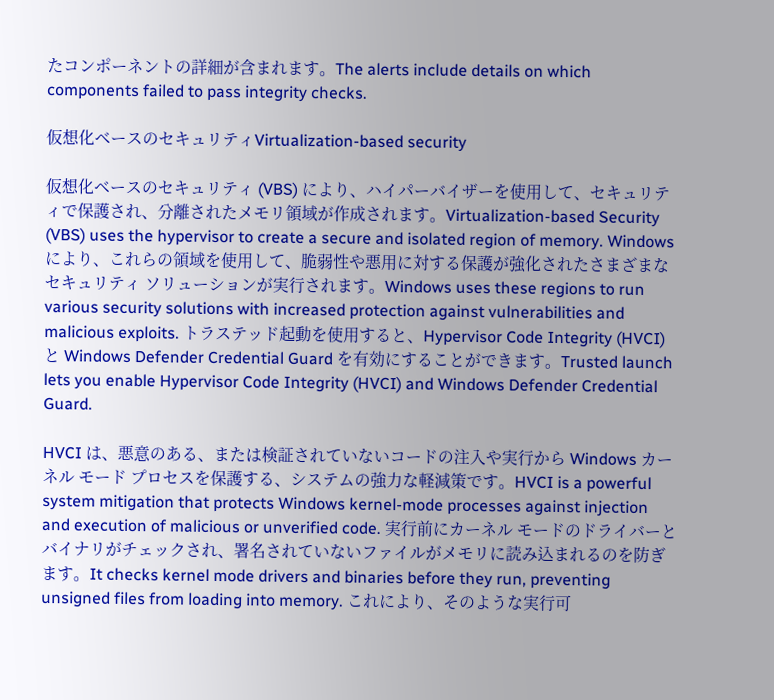たコンポーネントの詳細が含まれます。The alerts include details on which components failed to pass integrity checks.

仮想化ベースのセキュリティVirtualization-based security

仮想化ベースのセキュリティ (VBS) により、ハイパーバイザーを使用して、セキュリティで保護され、分離されたメモリ領域が作成されます。Virtualization-based Security (VBS) uses the hypervisor to create a secure and isolated region of memory. Windows により、これらの領域を使用して、脆弱性や悪用に対する保護が強化されたさまざまなセキュリティ ソリューションが実行されます。Windows uses these regions to run various security solutions with increased protection against vulnerabilities and malicious exploits. トラステッド起動を使用すると、Hypervisor Code Integrity (HVCI) と Windows Defender Credential Guard を有効にすることができます。Trusted launch lets you enable Hypervisor Code Integrity (HVCI) and Windows Defender Credential Guard.

HVCI は、悪意のある、または検証されていないコードの注入や実行から Windows カーネル モード プロセスを保護する、システムの強力な軽減策です。HVCI is a powerful system mitigation that protects Windows kernel-mode processes against injection and execution of malicious or unverified code. 実行前にカーネル モードのドライバーとバイナリがチェックされ、署名されていないファイルがメモリに読み込まれるのを防ぎます。It checks kernel mode drivers and binaries before they run, preventing unsigned files from loading into memory. これにより、そのような実行可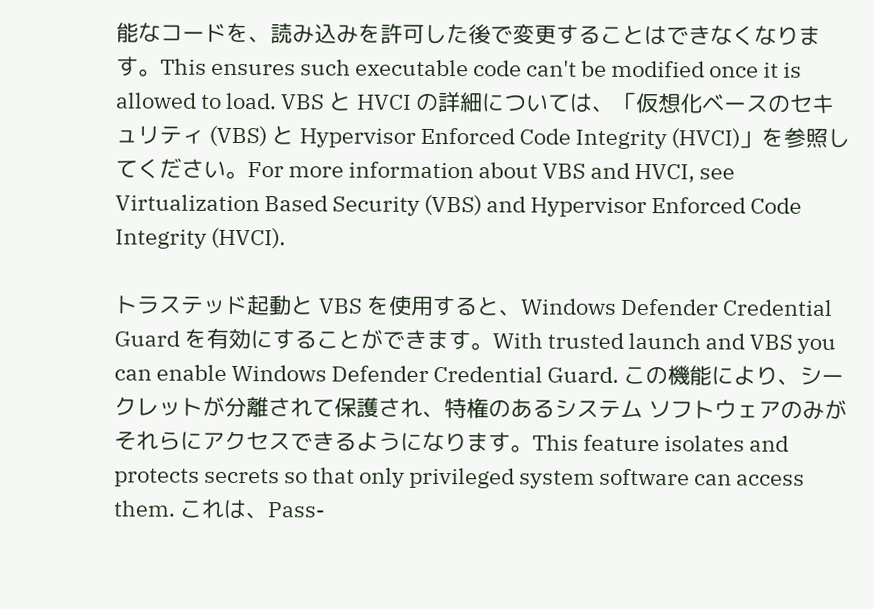能なコードを、読み込みを許可した後で変更することはできなくなります。This ensures such executable code can't be modified once it is allowed to load. VBS と HVCI の詳細については、「仮想化ベースのセキュリティ (VBS) と Hypervisor Enforced Code Integrity (HVCI)」を参照してください。For more information about VBS and HVCI, see Virtualization Based Security (VBS) and Hypervisor Enforced Code Integrity (HVCI).

トラステッド起動と VBS を使用すると、Windows Defender Credential Guard を有効にすることができます。With trusted launch and VBS you can enable Windows Defender Credential Guard. この機能により、シークレットが分離されて保護され、特権のあるシステム ソフトウェアのみがそれらにアクセスできるようになります。This feature isolates and protects secrets so that only privileged system software can access them. これは、Pass-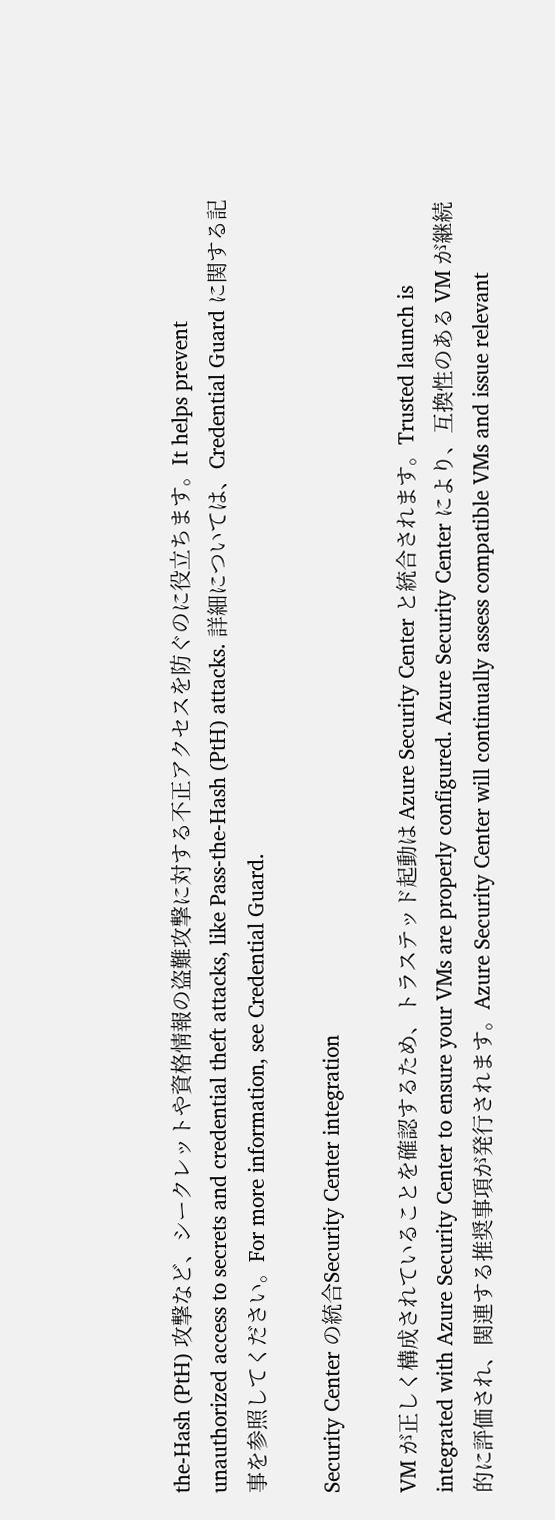the-Hash (PtH) 攻撃など、シークレットや資格情報の盗難攻撃に対する不正アクセスを防ぐのに役立ちます。It helps prevent unauthorized access to secrets and credential theft attacks, like Pass-the-Hash (PtH) attacks. 詳細については、Credential Guard に関する記事を参照してください。For more information, see Credential Guard.

Security Center の統合Security Center integration

VM が正しく構成されていることを確認するため、トラステッド起動は Azure Security Center と統合されます。Trusted launch is integrated with Azure Security Center to ensure your VMs are properly configured. Azure Security Center により、互換性のある VM が継続的に評価され、関連する推奨事項が発行されます。Azure Security Center will continually assess compatible VMs and issue relevant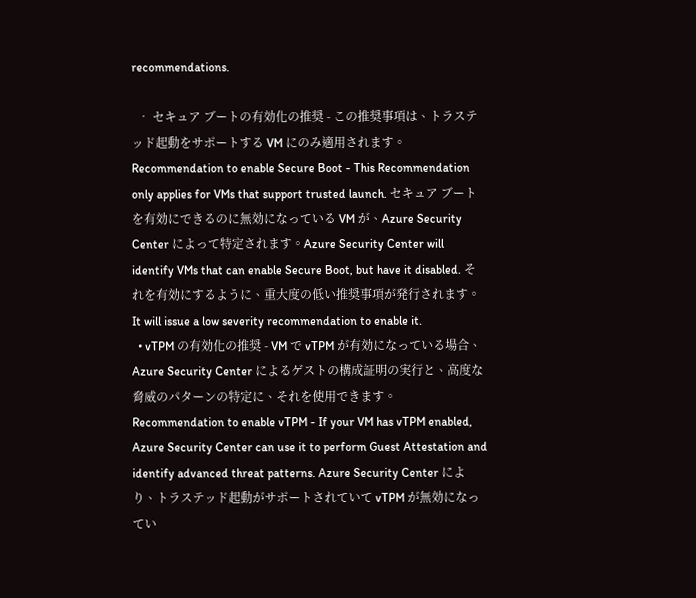recommendations.

  • セキュア ブートの有効化の推奨 - この推奨事項は、トラステッド起動をサポートする VM にのみ適用されます。Recommendation to enable Secure Boot - This Recommendation only applies for VMs that support trusted launch. セキュア ブートを有効にできるのに無効になっている VM が、Azure Security Center によって特定されます。Azure Security Center will identify VMs that can enable Secure Boot, but have it disabled. それを有効にするように、重大度の低い推奨事項が発行されます。It will issue a low severity recommendation to enable it.
  • vTPM の有効化の推奨 - VM で vTPM が有効になっている場合、Azure Security Center によるゲストの構成証明の実行と、高度な脅威のパターンの特定に、それを使用できます。Recommendation to enable vTPM - If your VM has vTPM enabled, Azure Security Center can use it to perform Guest Attestation and identify advanced threat patterns. Azure Security Center により、トラステッド起動がサポートされていて vTPM が無効になってい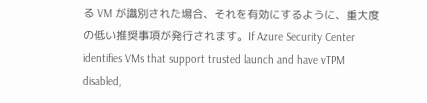る VM が識別された場合、それを有効にするように、重大度の低い推奨事項が発行されます。If Azure Security Center identifies VMs that support trusted launch and have vTPM disabled,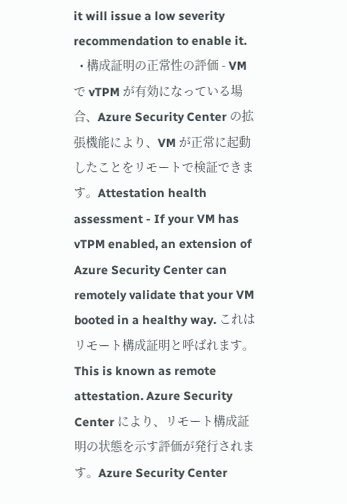it will issue a low severity recommendation to enable it.
  • 構成証明の正常性の評価 - VM で vTPM が有効になっている場合、Azure Security Center の拡張機能により、VM が正常に起動したことをリモートで検証できます。Attestation health assessment - If your VM has vTPM enabled, an extension of Azure Security Center can remotely validate that your VM booted in a healthy way. これはリモート構成証明と呼ばれます。This is known as remote attestation. Azure Security Center により、リモート構成証明の状態を示す評価が発行されます。Azure Security Center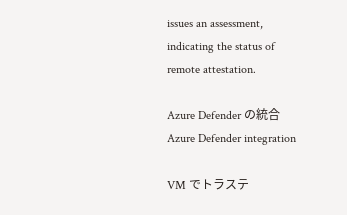issues an assessment, indicating the status of remote attestation.

Azure Defender の統合Azure Defender integration

VM でトラステ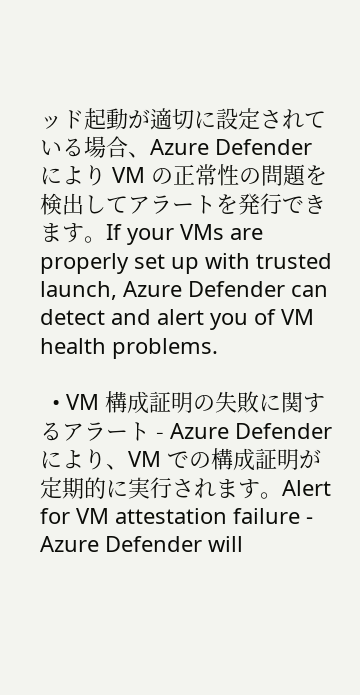ッド起動が適切に設定されている場合、Azure Defender により VM の正常性の問題を検出してアラートを発行できます。If your VMs are properly set up with trusted launch, Azure Defender can detect and alert you of VM health problems.

  • VM 構成証明の失敗に関するアラート - Azure Defender により、VM での構成証明が定期的に実行されます。Alert for VM attestation failure - Azure Defender will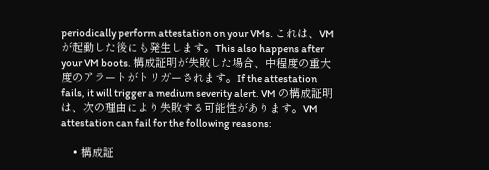periodically perform attestation on your VMs. これは、VM が起動した後にも発生します。This also happens after your VM boots. 構成証明が失敗した場合、中程度の重大度のアラートがトリガーされます。If the attestation fails, it will trigger a medium severity alert. VM の構成証明は、次の理由により失敗する可能性があります。VM attestation can fail for the following reasons:

    • 構成証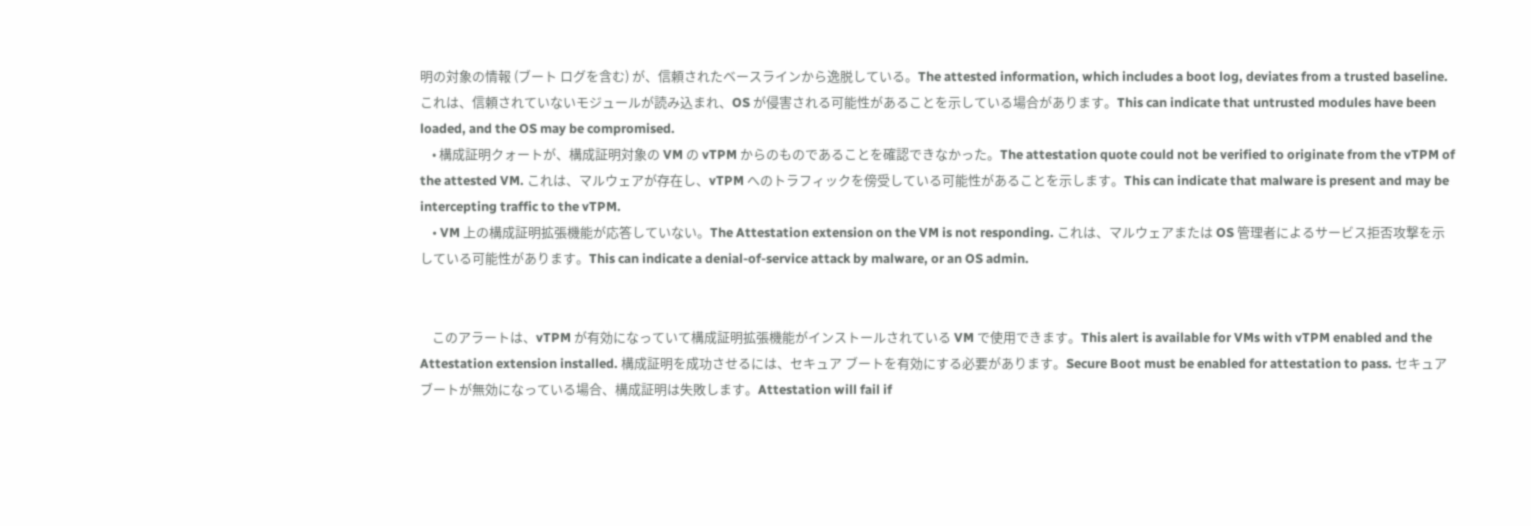明の対象の情報 (ブート ログを含む) が、信頼されたベースラインから逸脱している。The attested information, which includes a boot log, deviates from a trusted baseline. これは、信頼されていないモジュールが読み込まれ、OS が侵害される可能性があることを示している場合があります。This can indicate that untrusted modules have been loaded, and the OS may be compromised.
    • 構成証明クォートが、構成証明対象の VM の vTPM からのものであることを確認できなかった。The attestation quote could not be verified to originate from the vTPM of the attested VM. これは、マルウェアが存在し、vTPM へのトラフィックを傍受している可能性があることを示します。This can indicate that malware is present and may be intercepting traffic to the vTPM.
    • VM 上の構成証明拡張機能が応答していない。The Attestation extension on the VM is not responding. これは、マルウェアまたは OS 管理者によるサービス拒否攻撃を示している可能性があります。This can indicate a denial-of-service attack by malware, or an OS admin.


    このアラートは、vTPM が有効になっていて構成証明拡張機能がインストールされている VM で使用できます。This alert is available for VMs with vTPM enabled and the Attestation extension installed. 構成証明を成功させるには、セキュア ブートを有効にする必要があります。Secure Boot must be enabled for attestation to pass. セキュア ブートが無効になっている場合、構成証明は失敗します。Attestation will fail if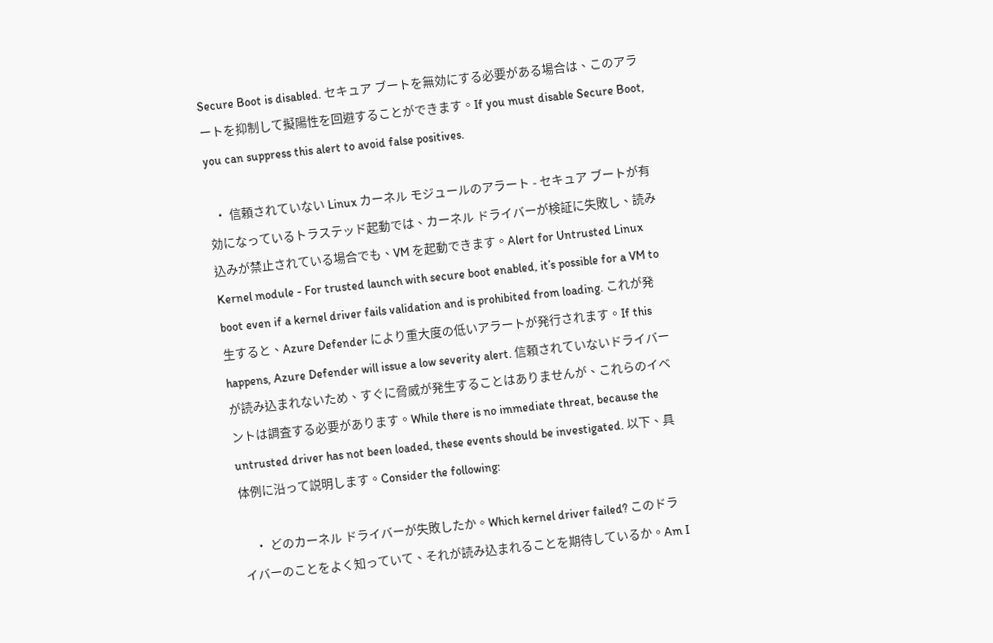Secure Boot is disabled. セキュア ブートを無効にする必要がある場合は、このアラートを抑制して擬陽性を回避することができます。If you must disable Secure Boot, you can suppress this alert to avoid false positives.

  • 信頼されていない Linux カーネル モジュールのアラート - セキュア ブートが有効になっているトラステッド起動では、カーネル ドライバーが検証に失敗し、読み込みが禁止されている場合でも、VM を起動できます。Alert for Untrusted Linux Kernel module - For trusted launch with secure boot enabled, it’s possible for a VM to boot even if a kernel driver fails validation and is prohibited from loading. これが発生すると、Azure Defender により重大度の低いアラートが発行されます。If this happens, Azure Defender will issue a low severity alert. 信頼されていないドライバーが読み込まれないため、すぐに脅威が発生することはありませんが、これらのイベントは調査する必要があります。While there is no immediate threat, because the untrusted driver has not been loaded, these events should be investigated. 以下、具体例に沿って説明します。Consider the following:

    • どのカーネル ドライバーが失敗したか。Which kernel driver failed? このドライバーのことをよく知っていて、それが読み込まれることを期待しているか。Am I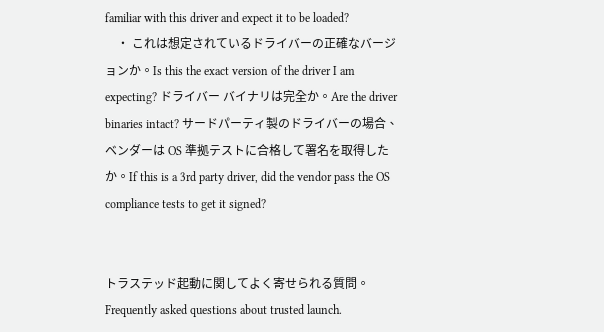familiar with this driver and expect it to be loaded?
    • これは想定されているドライバーの正確なバージョンか。Is this the exact version of the driver I am expecting? ドライバー バイナリは完全か。Are the driver binaries intact? サードパーティ製のドライバーの場合、ベンダーは OS 準拠テストに合格して署名を取得したか。If this is a 3rd party driver, did the vendor pass the OS compliance tests to get it signed?


トラステッド起動に関してよく寄せられる質問。Frequently asked questions about trusted launch.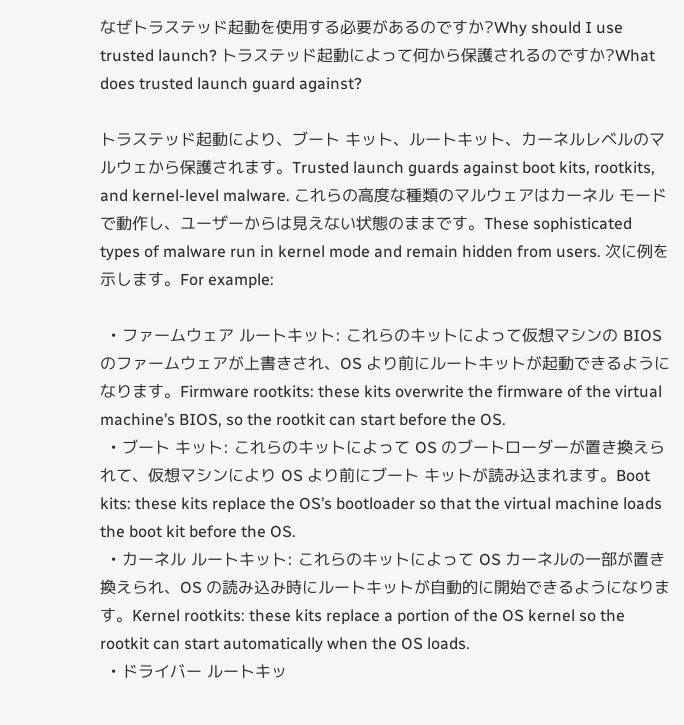なぜトラステッド起動を使用する必要があるのですか?Why should I use trusted launch? トラステッド起動によって何から保護されるのですか?What does trusted launch guard against?

トラステッド起動により、ブート キット、ルートキット、カーネルレベルのマルウェから保護されます。Trusted launch guards against boot kits, rootkits, and kernel-level malware. これらの高度な種類のマルウェアはカーネル モードで動作し、ユーザーからは見えない状態のままです。These sophisticated types of malware run in kernel mode and remain hidden from users. 次に例を示します。For example:

  • ファームウェア ルートキット: これらのキットによって仮想マシンの BIOS のファームウェアが上書きされ、OS より前にルートキットが起動できるようになります。Firmware rootkits: these kits overwrite the firmware of the virtual machine’s BIOS, so the rootkit can start before the OS.
  • ブート キット: これらのキットによって OS のブートローダーが置き換えられて、仮想マシンにより OS より前にブート キットが読み込まれます。Boot kits: these kits replace the OS’s bootloader so that the virtual machine loads the boot kit before the OS.
  • カーネル ルートキット: これらのキットによって OS カーネルの一部が置き換えられ、OS の読み込み時にルートキットが自動的に開始できるようになります。Kernel rootkits: these kits replace a portion of the OS kernel so the rootkit can start automatically when the OS loads.
  • ドライバー ルートキッ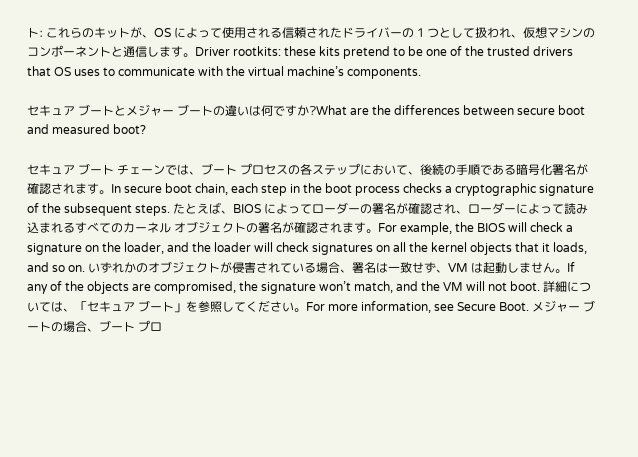ト: これらのキットが、OS によって使用される信頼されたドライバーの 1 つとして扱われ、仮想マシンのコンポーネントと通信します。Driver rootkits: these kits pretend to be one of the trusted drivers that OS uses to communicate with the virtual machine’s components.

セキュア ブートとメジャー ブートの違いは何ですか?What are the differences between secure boot and measured boot?

セキュア ブート チェーンでは、ブート プロセスの各ステップにおいて、後続の手順である暗号化署名が確認されます。In secure boot chain, each step in the boot process checks a cryptographic signature of the subsequent steps. たとえば、BIOS によってローダーの署名が確認され、ローダーによって読み込まれるすべてのカーネル オブジェクトの署名が確認されます。For example, the BIOS will check a signature on the loader, and the loader will check signatures on all the kernel objects that it loads, and so on. いずれかのオブジェクトが侵害されている場合、署名は一致せず、VM は起動しません。If any of the objects are compromised, the signature won’t match, and the VM will not boot. 詳細については、「セキュア ブート」を参照してください。For more information, see Secure Boot. メジャー ブートの場合、ブート プロ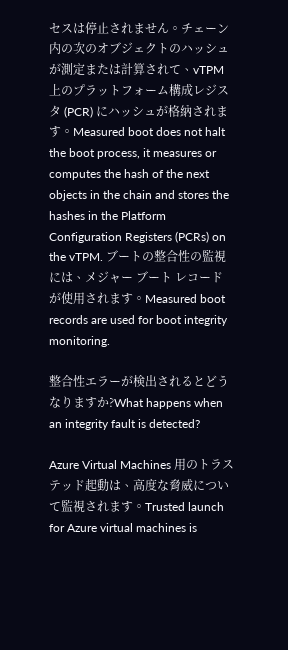セスは停止されません。チェーン内の次のオブジェクトのハッシュが測定または計算されて、vTPM 上のプラットフォーム構成レジスタ (PCR) にハッシュが格納されます。Measured boot does not halt the boot process, it measures or computes the hash of the next objects in the chain and stores the hashes in the Platform Configuration Registers (PCRs) on the vTPM. ブートの整合性の監視には、メジャー ブート レコードが使用されます。Measured boot records are used for boot integrity monitoring.

整合性エラーが検出されるとどうなりますか?What happens when an integrity fault is detected?

Azure Virtual Machines 用のトラステッド起動は、高度な脅威について監視されます。Trusted launch for Azure virtual machines is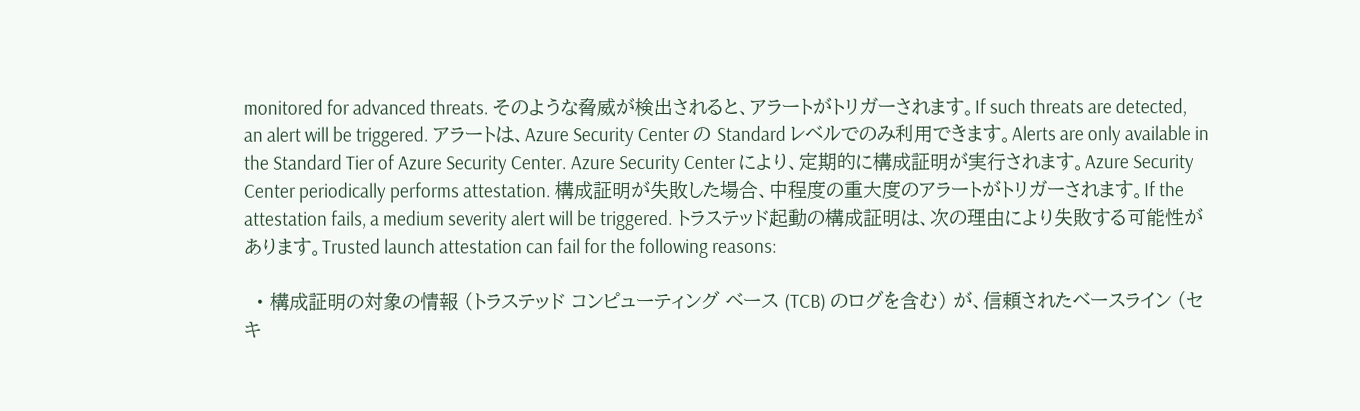monitored for advanced threats. そのような脅威が検出されると、アラートがトリガーされます。If such threats are detected, an alert will be triggered. アラートは、Azure Security Center の Standard レベルでのみ利用できます。Alerts are only available in the Standard Tier of Azure Security Center. Azure Security Center により、定期的に構成証明が実行されます。Azure Security Center periodically performs attestation. 構成証明が失敗した場合、中程度の重大度のアラートがトリガーされます。If the attestation fails, a medium severity alert will be triggered. トラステッド起動の構成証明は、次の理由により失敗する可能性があります。Trusted launch attestation can fail for the following reasons:

  • 構成証明の対象の情報 (トラステッド コンピューティング ベース (TCB) のログを含む) が、信頼されたベースライン (セキ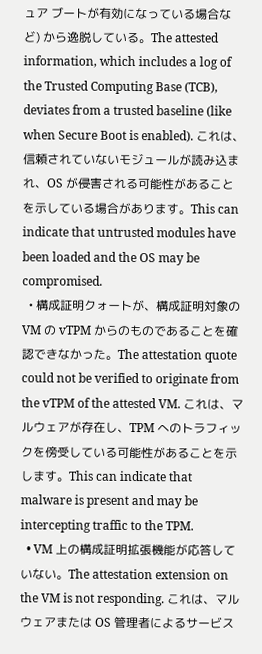ュア ブートが有効になっている場合など) から逸脱している。The attested information, which includes a log of the Trusted Computing Base (TCB), deviates from a trusted baseline (like when Secure Boot is enabled). これは、信頼されていないモジュールが読み込まれ、OS が侵害される可能性があることを示している場合があります。This can indicate that untrusted modules have been loaded and the OS may be compromised.
  • 構成証明クォートが、構成証明対象の VM の vTPM からのものであることを確認できなかった。The attestation quote could not be verified to originate from the vTPM of the attested VM. これは、マルウェアが存在し、TPM へのトラフィックを傍受している可能性があることを示します。This can indicate that malware is present and may be intercepting traffic to the TPM.
  • VM 上の構成証明拡張機能が応答していない。The attestation extension on the VM is not responding. これは、マルウェアまたは OS 管理者によるサービス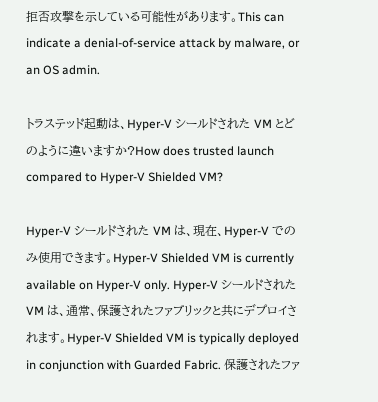拒否攻撃を示している可能性があります。This can indicate a denial-of-service attack by malware, or an OS admin.

トラステッド起動は、Hyper-V シールドされた VM とどのように違いますか?How does trusted launch compared to Hyper-V Shielded VM?

Hyper-V シールドされた VM は、現在、Hyper-V でのみ使用できます。Hyper-V Shielded VM is currently available on Hyper-V only. Hyper-V シールドされた VM は、通常、保護されたファブリックと共にデプロイされます。Hyper-V Shielded VM is typically deployed in conjunction with Guarded Fabric. 保護されたファ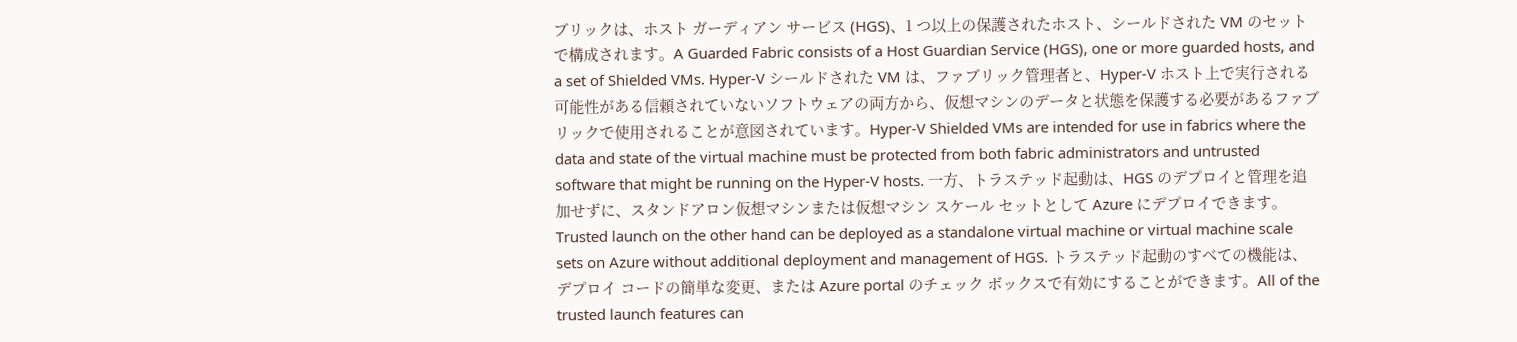ブリックは、ホスト ガーディアン サービス (HGS)、1 つ以上の保護されたホスト、シールドされた VM のセットで構成されます。A Guarded Fabric consists of a Host Guardian Service (HGS), one or more guarded hosts, and a set of Shielded VMs. Hyper-V シールドされた VM は、ファブリック管理者と、Hyper-V ホスト上で実行される可能性がある信頼されていないソフトウェアの両方から、仮想マシンのデータと状態を保護する必要があるファブリックで使用されることが意図されています。Hyper-V Shielded VMs are intended for use in fabrics where the data and state of the virtual machine must be protected from both fabric administrators and untrusted software that might be running on the Hyper-V hosts. 一方、トラステッド起動は、HGS のデプロイと管理を追加せずに、スタンドアロン仮想マシンまたは仮想マシン スケール セットとして Azure にデプロイできます。Trusted launch on the other hand can be deployed as a standalone virtual machine or virtual machine scale sets on Azure without additional deployment and management of HGS. トラステッド起動のすべての機能は、デプロイ コードの簡単な変更、または Azure portal のチェック ボックスで有効にすることができます。All of the trusted launch features can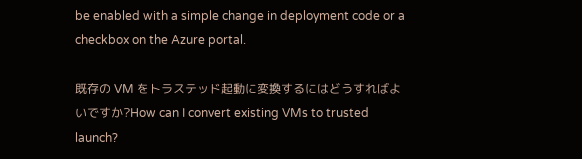be enabled with a simple change in deployment code or a checkbox on the Azure portal.

既存の VM をトラステッド起動に変換するにはどうすればよいですか?How can I convert existing VMs to trusted launch?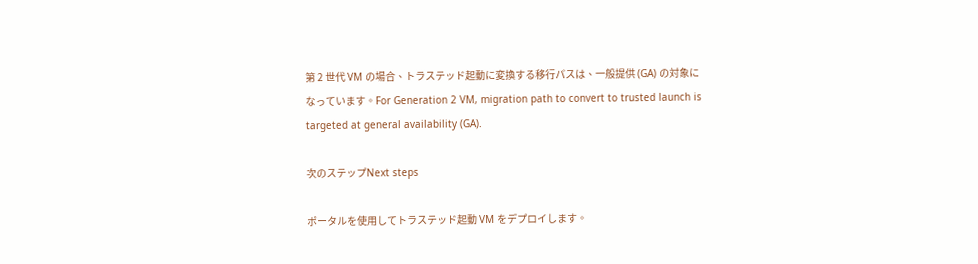第 2 世代 VM の場合、トラステッド起動に変換する移行パスは、一般提供 (GA) の対象になっています。For Generation 2 VM, migration path to convert to trusted launch is targeted at general availability (GA).

次のステップNext steps

ポータルを使用してトラステッド起動 VM をデプロイします。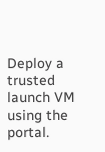Deploy a trusted launch VM using the portal.